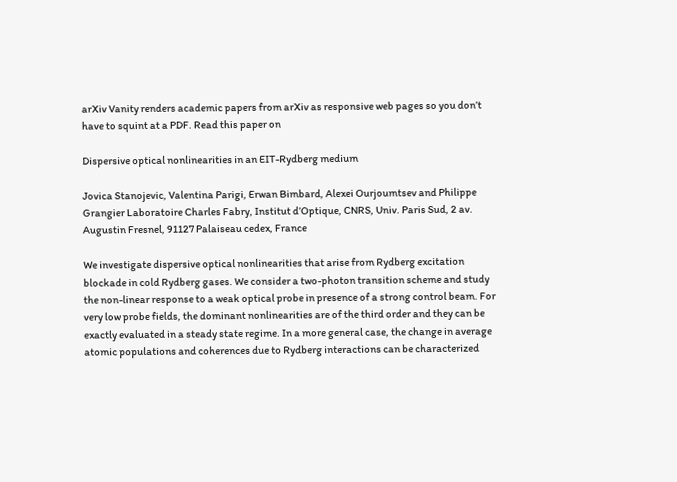arXiv Vanity renders academic papers from arXiv as responsive web pages so you don’t have to squint at a PDF. Read this paper on

Dispersive optical nonlinearities in an EIT-Rydberg medium

Jovica Stanojevic, Valentina Parigi, Erwan Bimbard, Alexei Ourjoumtsev and Philippe Grangier Laboratoire Charles Fabry, Institut d’Optique, CNRS, Univ. Paris Sud, 2 av. Augustin Fresnel, 91127 Palaiseau cedex, France

We investigate dispersive optical nonlinearities that arise from Rydberg excitation blockade in cold Rydberg gases. We consider a two-photon transition scheme and study the non-linear response to a weak optical probe in presence of a strong control beam. For very low probe fields, the dominant nonlinearities are of the third order and they can be exactly evaluated in a steady state regime. In a more general case, the change in average atomic populations and coherences due to Rydberg interactions can be characterized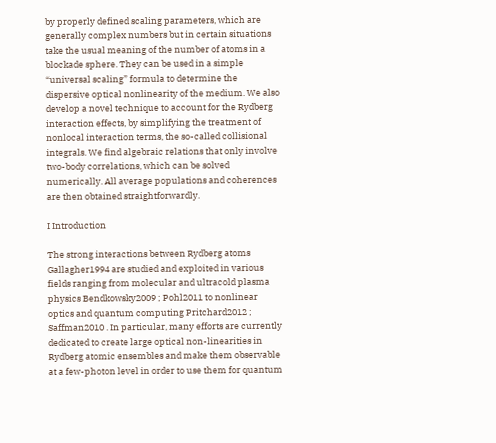by properly defined scaling parameters, which are generally complex numbers but in certain situations take the usual meaning of the number of atoms in a blockade sphere. They can be used in a simple “universal scaling” formula to determine the dispersive optical nonlinearity of the medium. We also develop a novel technique to account for the Rydberg interaction effects, by simplifying the treatment of nonlocal interaction terms, the so-called collisional integrals. We find algebraic relations that only involve two-body correlations, which can be solved numerically. All average populations and coherences are then obtained straightforwardly.

I Introduction

The strong interactions between Rydberg atoms Gallagher1994 are studied and exploited in various fields ranging from molecular and ultracold plasma physics Bendkowsky2009 ; Pohl2011 to nonlinear optics and quantum computing Pritchard2012 ; Saffman2010 . In particular, many efforts are currently dedicated to create large optical non-linearities in Rydberg atomic ensembles and make them observable at a few-photon level in order to use them for quantum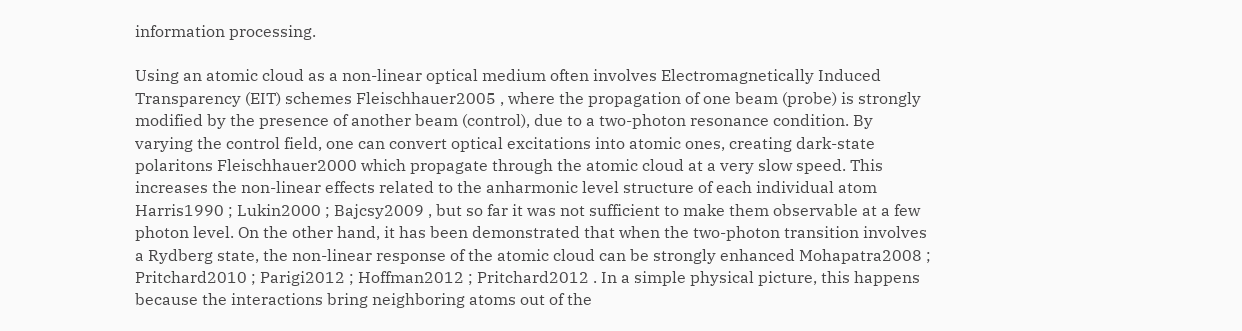information processing.

Using an atomic cloud as a non-linear optical medium often involves Electromagnetically Induced Transparency (EIT) schemes Fleischhauer2005 , where the propagation of one beam (probe) is strongly modified by the presence of another beam (control), due to a two-photon resonance condition. By varying the control field, one can convert optical excitations into atomic ones, creating dark-state polaritons Fleischhauer2000 which propagate through the atomic cloud at a very slow speed. This increases the non-linear effects related to the anharmonic level structure of each individual atom Harris1990 ; Lukin2000 ; Bajcsy2009 , but so far it was not sufficient to make them observable at a few photon level. On the other hand, it has been demonstrated that when the two-photon transition involves a Rydberg state, the non-linear response of the atomic cloud can be strongly enhanced Mohapatra2008 ; Pritchard2010 ; Parigi2012 ; Hoffman2012 ; Pritchard2012 . In a simple physical picture, this happens because the interactions bring neighboring atoms out of the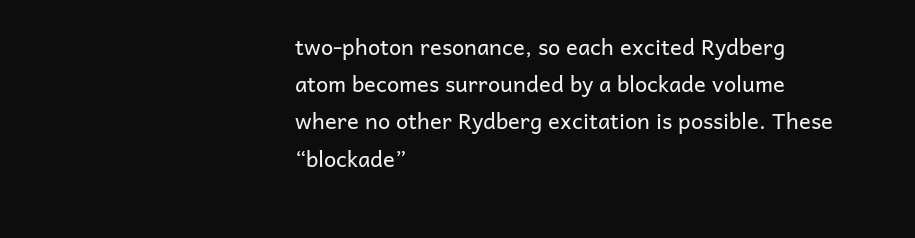two-photon resonance, so each excited Rydberg atom becomes surrounded by a blockade volume where no other Rydberg excitation is possible. These “blockade”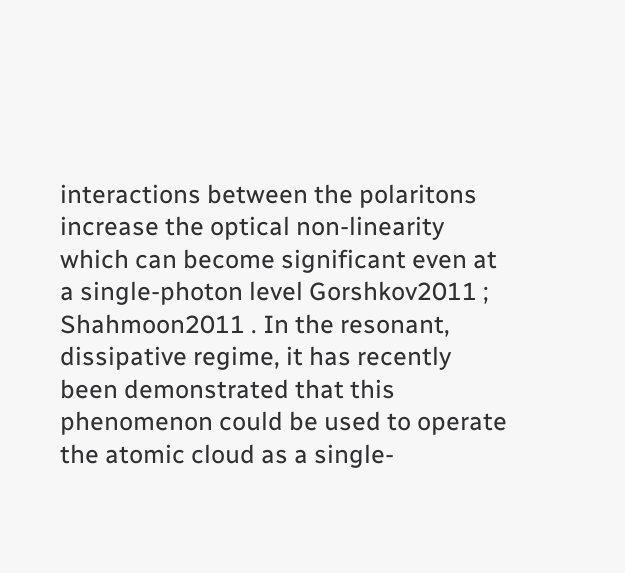interactions between the polaritons increase the optical non-linearity which can become significant even at a single-photon level Gorshkov2011 ; Shahmoon2011 . In the resonant, dissipative regime, it has recently been demonstrated that this phenomenon could be used to operate the atomic cloud as a single-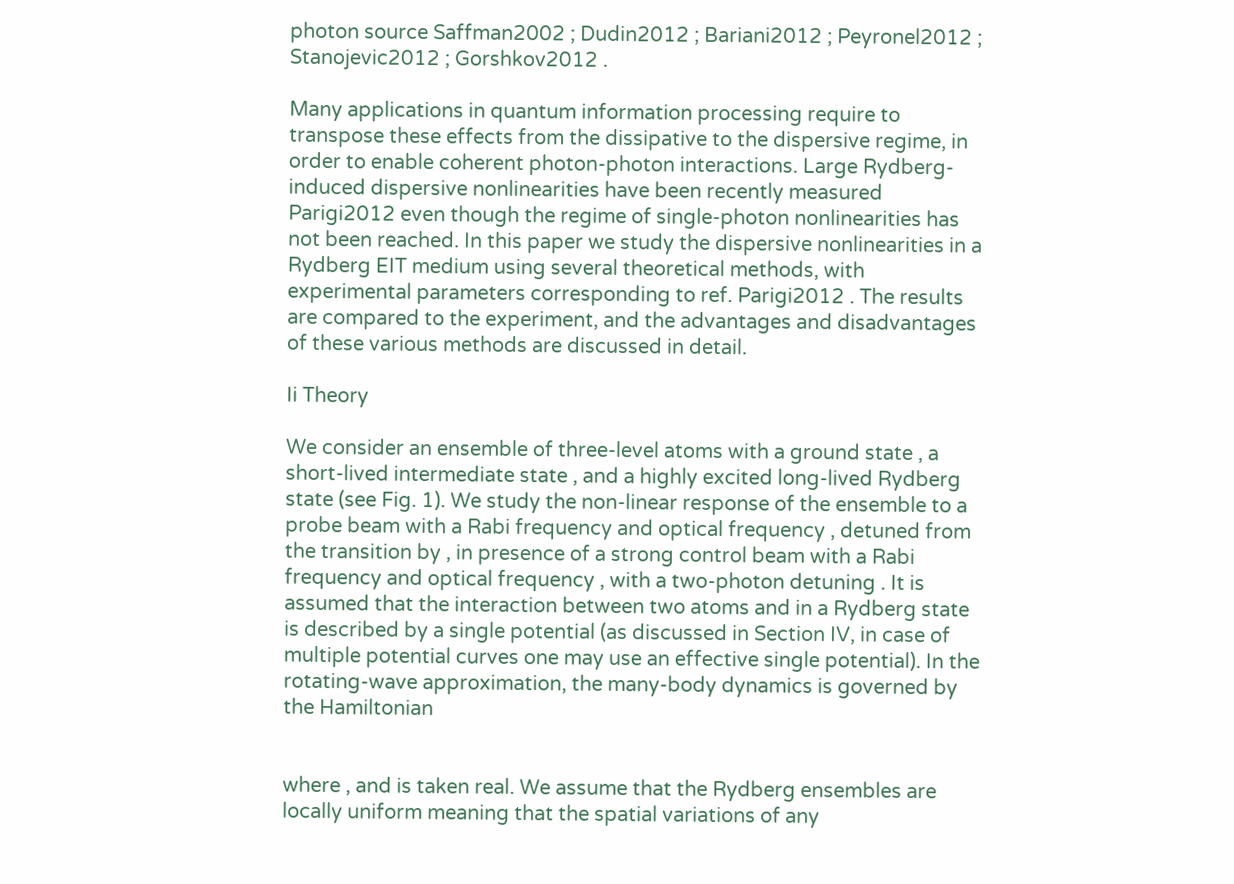photon source Saffman2002 ; Dudin2012 ; Bariani2012 ; Peyronel2012 ; Stanojevic2012 ; Gorshkov2012 .

Many applications in quantum information processing require to transpose these effects from the dissipative to the dispersive regime, in order to enable coherent photon-photon interactions. Large Rydberg-induced dispersive nonlinearities have been recently measured Parigi2012 even though the regime of single-photon nonlinearities has not been reached. In this paper we study the dispersive nonlinearities in a Rydberg EIT medium using several theoretical methods, with experimental parameters corresponding to ref. Parigi2012 . The results are compared to the experiment, and the advantages and disadvantages of these various methods are discussed in detail.

Ii Theory

We consider an ensemble of three-level atoms with a ground state , a short-lived intermediate state , and a highly excited long-lived Rydberg state (see Fig. 1). We study the non-linear response of the ensemble to a probe beam with a Rabi frequency and optical frequency , detuned from the transition by , in presence of a strong control beam with a Rabi frequency and optical frequency , with a two-photon detuning . It is assumed that the interaction between two atoms and in a Rydberg state is described by a single potential (as discussed in Section IV, in case of multiple potential curves one may use an effective single potential). In the rotating-wave approximation, the many-body dynamics is governed by the Hamiltonian


where , and is taken real. We assume that the Rydberg ensembles are locally uniform meaning that the spatial variations of any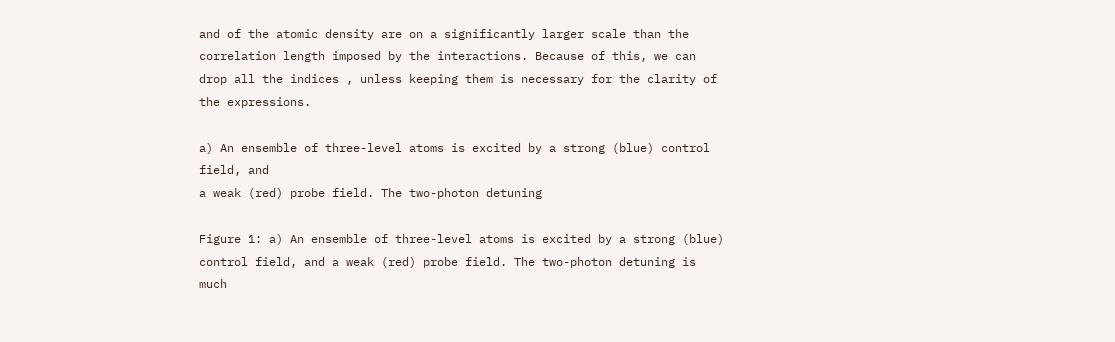and of the atomic density are on a significantly larger scale than the correlation length imposed by the interactions. Because of this, we can drop all the indices , unless keeping them is necessary for the clarity of the expressions.

a) An ensemble of three-level atoms is excited by a strong (blue) control field, and
a weak (red) probe field. The two-photon detuning

Figure 1: a) An ensemble of three-level atoms is excited by a strong (blue) control field, and a weak (red) probe field. The two-photon detuning is much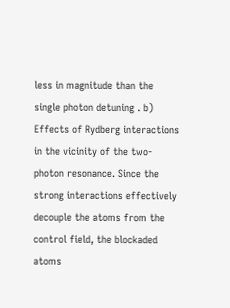less in magnitude than the single photon detuning . b) Effects of Rydberg interactions in the vicinity of the two-photon resonance. Since the strong interactions effectively decouple the atoms from the control field, the blockaded atoms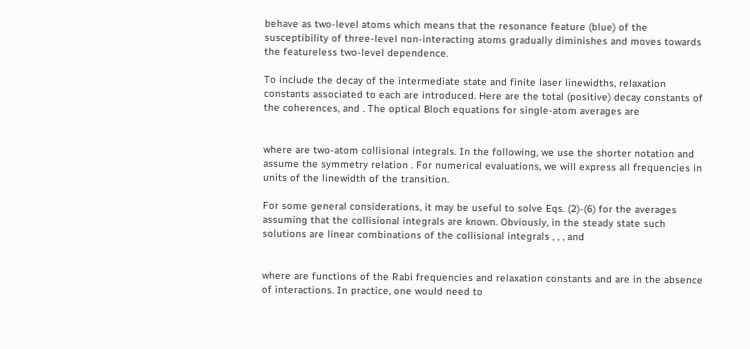behave as two-level atoms which means that the resonance feature (blue) of the susceptibility of three-level non-interacting atoms gradually diminishes and moves towards the featureless two-level dependence.

To include the decay of the intermediate state and finite laser linewidths, relaxation constants associated to each are introduced. Here are the total (positive) decay constants of the coherences, and . The optical Bloch equations for single-atom averages are


where are two-atom collisional integrals. In the following, we use the shorter notation and assume the symmetry relation . For numerical evaluations, we will express all frequencies in units of the linewidth of the transition.

For some general considerations, it may be useful to solve Eqs. (2)-(6) for the averages assuming that the collisional integrals are known. Obviously, in the steady state such solutions are linear combinations of the collisional integrals , , , and


where are functions of the Rabi frequencies and relaxation constants and are in the absence of interactions. In practice, one would need to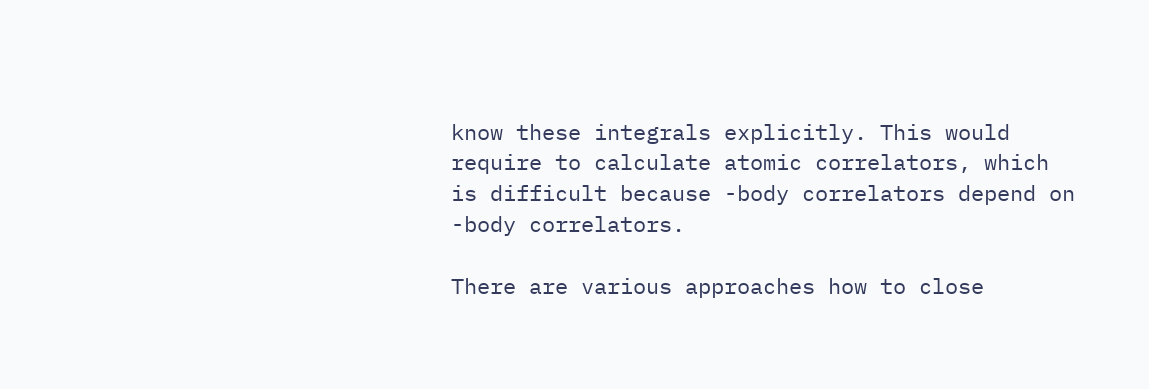know these integrals explicitly. This would require to calculate atomic correlators, which is difficult because -body correlators depend on -body correlators.

There are various approaches how to close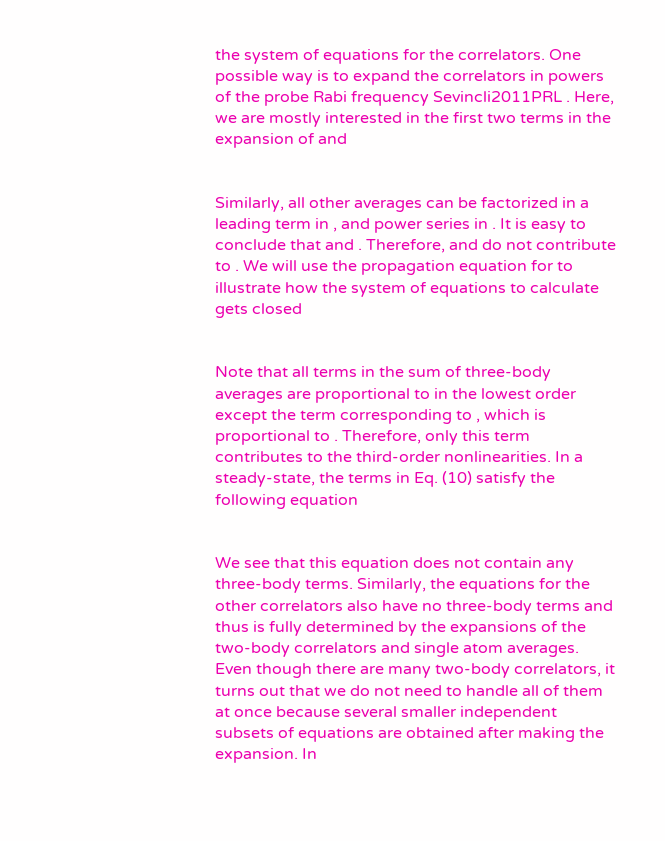the system of equations for the correlators. One possible way is to expand the correlators in powers of the probe Rabi frequency Sevincli2011PRL . Here, we are mostly interested in the first two terms in the expansion of and


Similarly, all other averages can be factorized in a leading term in , and power series in . It is easy to conclude that and . Therefore, and do not contribute to . We will use the propagation equation for to illustrate how the system of equations to calculate gets closed


Note that all terms in the sum of three-body averages are proportional to in the lowest order except the term corresponding to , which is proportional to . Therefore, only this term contributes to the third-order nonlinearities. In a steady-state, the terms in Eq. (10) satisfy the following equation


We see that this equation does not contain any three-body terms. Similarly, the equations for the other correlators also have no three-body terms and thus is fully determined by the expansions of the two-body correlators and single atom averages. Even though there are many two-body correlators, it turns out that we do not need to handle all of them at once because several smaller independent subsets of equations are obtained after making the expansion. In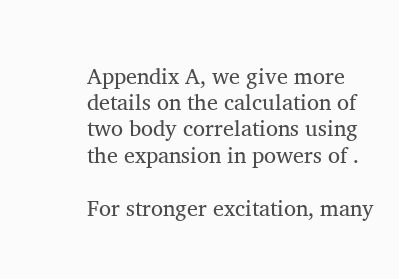Appendix A, we give more details on the calculation of two body correlations using the expansion in powers of .

For stronger excitation, many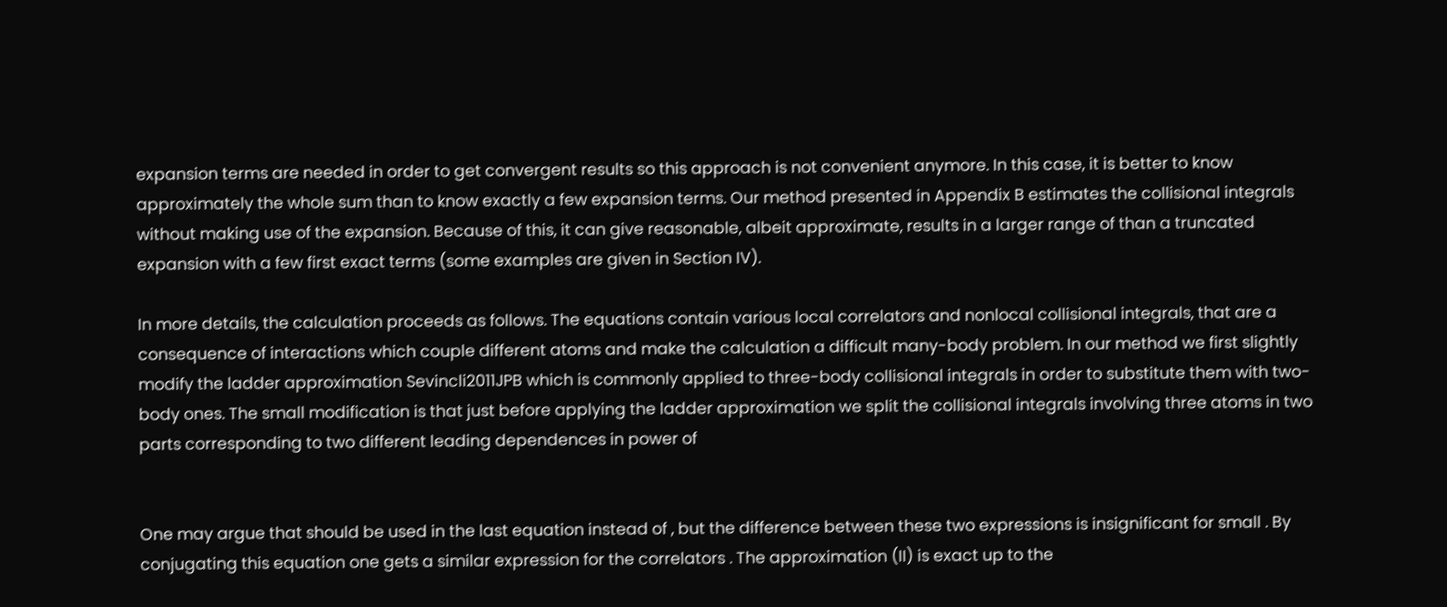expansion terms are needed in order to get convergent results so this approach is not convenient anymore. In this case, it is better to know approximately the whole sum than to know exactly a few expansion terms. Our method presented in Appendix B estimates the collisional integrals without making use of the expansion. Because of this, it can give reasonable, albeit approximate, results in a larger range of than a truncated expansion with a few first exact terms (some examples are given in Section IV).

In more details, the calculation proceeds as follows. The equations contain various local correlators and nonlocal collisional integrals, that are a consequence of interactions which couple different atoms and make the calculation a difficult many-body problem. In our method we first slightly modify the ladder approximation Sevincli2011JPB which is commonly applied to three-body collisional integrals in order to substitute them with two-body ones. The small modification is that just before applying the ladder approximation we split the collisional integrals involving three atoms in two parts corresponding to two different leading dependences in power of


One may argue that should be used in the last equation instead of , but the difference between these two expressions is insignificant for small . By conjugating this equation one gets a similar expression for the correlators . The approximation (II) is exact up to the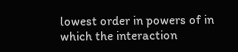lowest order in powers of in which the interaction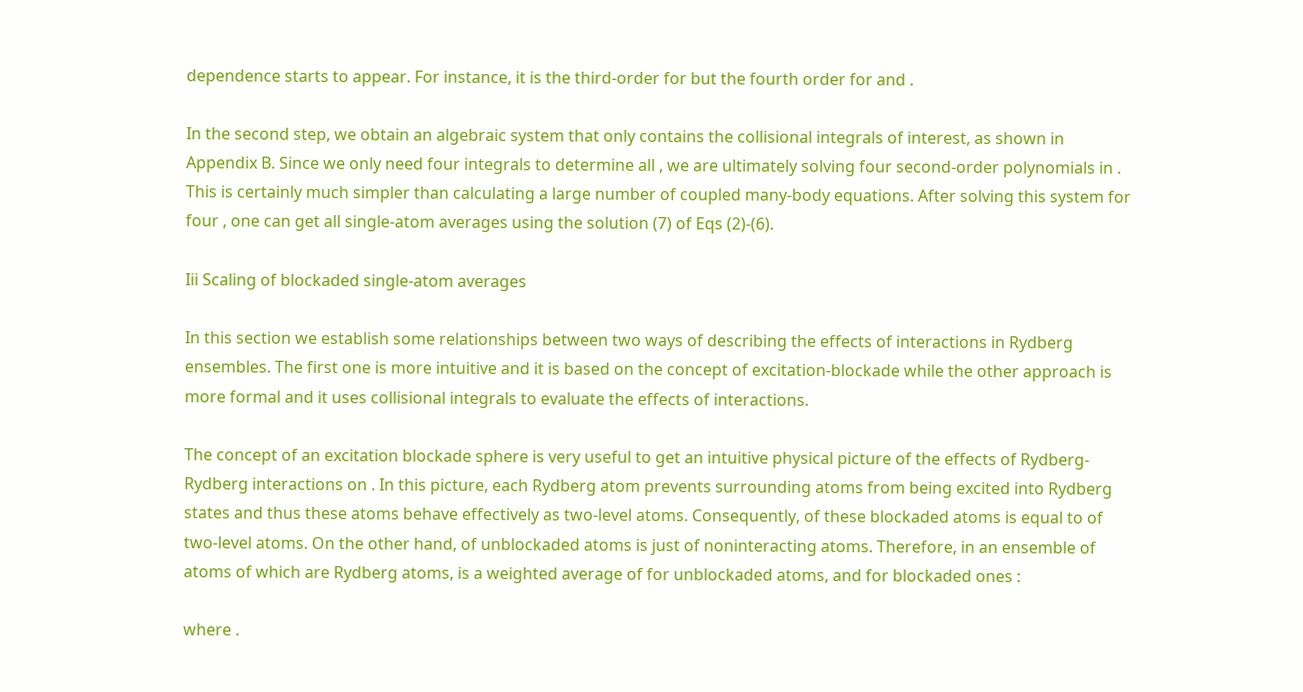dependence starts to appear. For instance, it is the third-order for but the fourth order for and .

In the second step, we obtain an algebraic system that only contains the collisional integrals of interest, as shown in Appendix B. Since we only need four integrals to determine all , we are ultimately solving four second-order polynomials in . This is certainly much simpler than calculating a large number of coupled many-body equations. After solving this system for four , one can get all single-atom averages using the solution (7) of Eqs (2)-(6).

Iii Scaling of blockaded single-atom averages

In this section we establish some relationships between two ways of describing the effects of interactions in Rydberg ensembles. The first one is more intuitive and it is based on the concept of excitation-blockade while the other approach is more formal and it uses collisional integrals to evaluate the effects of interactions.

The concept of an excitation blockade sphere is very useful to get an intuitive physical picture of the effects of Rydberg-Rydberg interactions on . In this picture, each Rydberg atom prevents surrounding atoms from being excited into Rydberg states and thus these atoms behave effectively as two-level atoms. Consequently, of these blockaded atoms is equal to of two-level atoms. On the other hand, of unblockaded atoms is just of noninteracting atoms. Therefore, in an ensemble of atoms of which are Rydberg atoms, is a weighted average of for unblockaded atoms, and for blockaded ones :

where .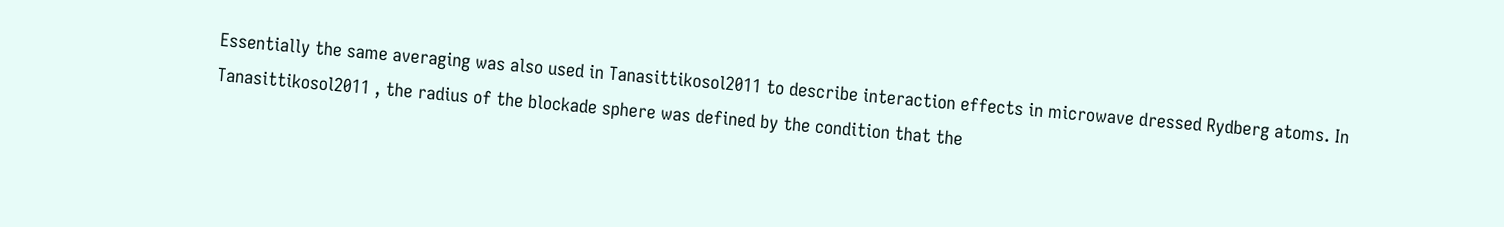Essentially the same averaging was also used in Tanasittikosol2011 to describe interaction effects in microwave dressed Rydberg atoms. In Tanasittikosol2011 , the radius of the blockade sphere was defined by the condition that the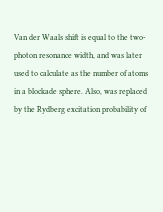Van der Waals shift is equal to the two-photon resonance width, and was later used to calculate as the number of atoms in a blockade sphere. Also, was replaced by the Rydberg excitation probability of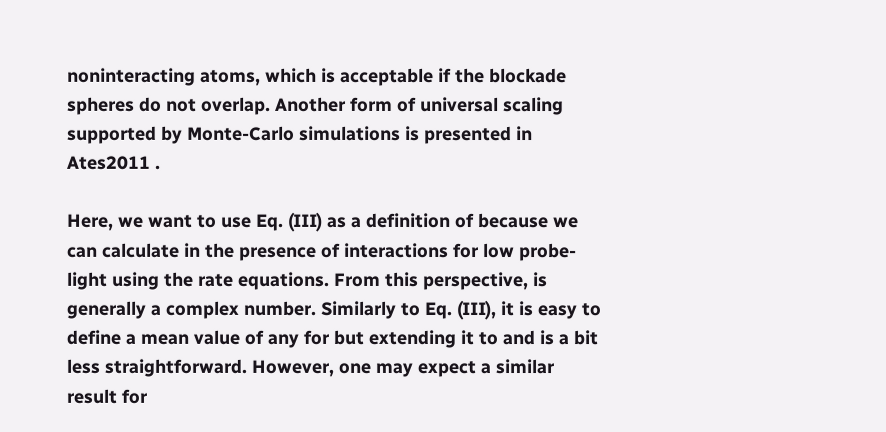noninteracting atoms, which is acceptable if the blockade spheres do not overlap. Another form of universal scaling supported by Monte-Carlo simulations is presented in Ates2011 .

Here, we want to use Eq. (III) as a definition of because we can calculate in the presence of interactions for low probe-light using the rate equations. From this perspective, is generally a complex number. Similarly to Eq. (III), it is easy to define a mean value of any for but extending it to and is a bit less straightforward. However, one may expect a similar result for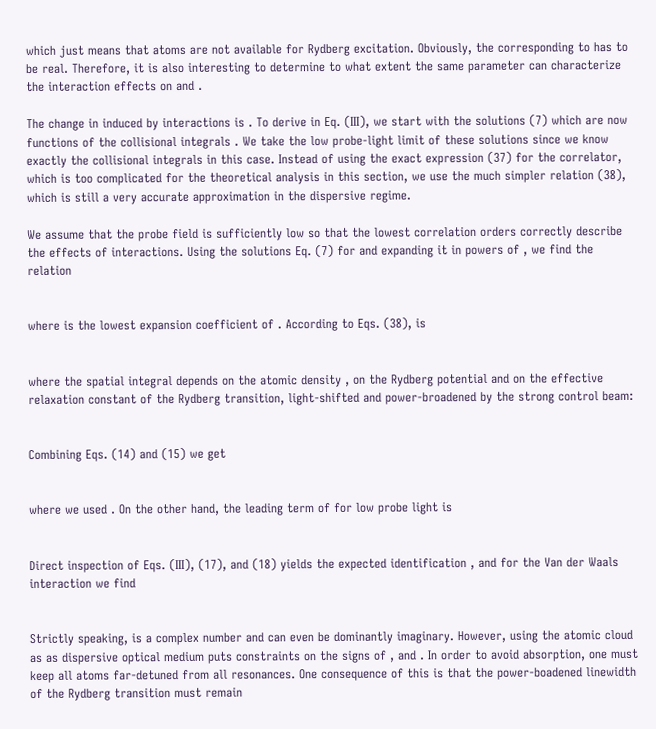which just means that atoms are not available for Rydberg excitation. Obviously, the corresponding to has to be real. Therefore, it is also interesting to determine to what extent the same parameter can characterize the interaction effects on and .

The change in induced by interactions is . To derive in Eq. (III), we start with the solutions (7) which are now functions of the collisional integrals . We take the low probe-light limit of these solutions since we know exactly the collisional integrals in this case. Instead of using the exact expression (37) for the correlator, which is too complicated for the theoretical analysis in this section, we use the much simpler relation (38), which is still a very accurate approximation in the dispersive regime.

We assume that the probe field is sufficiently low so that the lowest correlation orders correctly describe the effects of interactions. Using the solutions Eq. (7) for and expanding it in powers of , we find the relation


where is the lowest expansion coefficient of . According to Eqs. (38), is


where the spatial integral depends on the atomic density , on the Rydberg potential and on the effective relaxation constant of the Rydberg transition, light-shifted and power-broadened by the strong control beam:


Combining Eqs. (14) and (15) we get


where we used . On the other hand, the leading term of for low probe light is


Direct inspection of Eqs. (III), (17), and (18) yields the expected identification , and for the Van der Waals interaction we find


Strictly speaking, is a complex number and can even be dominantly imaginary. However, using the atomic cloud as as dispersive optical medium puts constraints on the signs of , and . In order to avoid absorption, one must keep all atoms far-detuned from all resonances. One consequence of this is that the power-boadened linewidth of the Rydberg transition must remain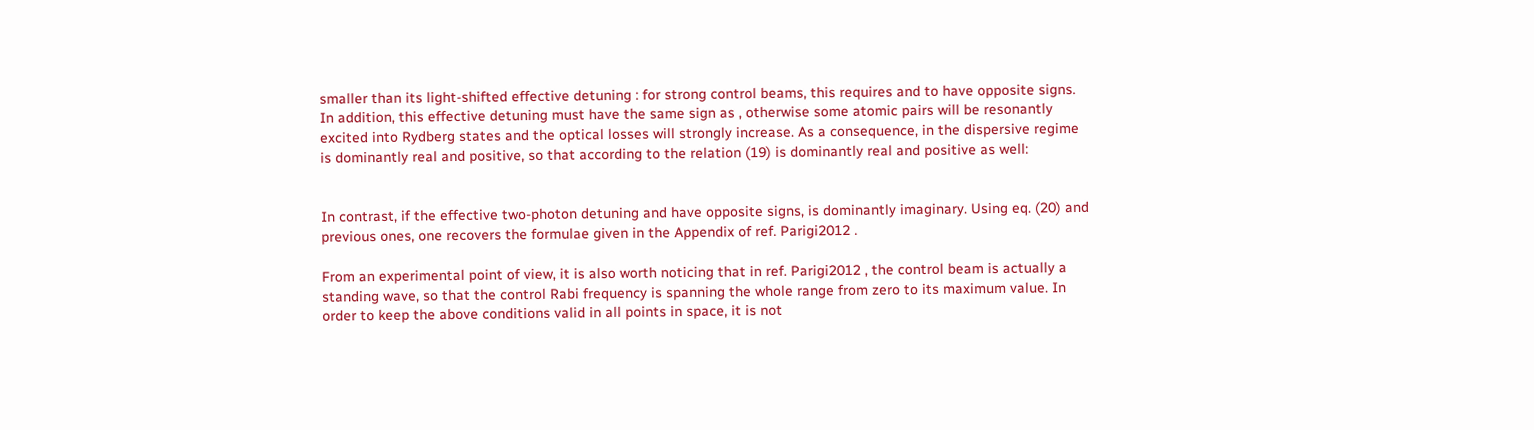smaller than its light-shifted effective detuning : for strong control beams, this requires and to have opposite signs. In addition, this effective detuning must have the same sign as , otherwise some atomic pairs will be resonantly excited into Rydberg states and the optical losses will strongly increase. As a consequence, in the dispersive regime is dominantly real and positive, so that according to the relation (19) is dominantly real and positive as well:


In contrast, if the effective two-photon detuning and have opposite signs, is dominantly imaginary. Using eq. (20) and previous ones, one recovers the formulae given in the Appendix of ref. Parigi2012 .

From an experimental point of view, it is also worth noticing that in ref. Parigi2012 , the control beam is actually a standing wave, so that the control Rabi frequency is spanning the whole range from zero to its maximum value. In order to keep the above conditions valid in all points in space, it is not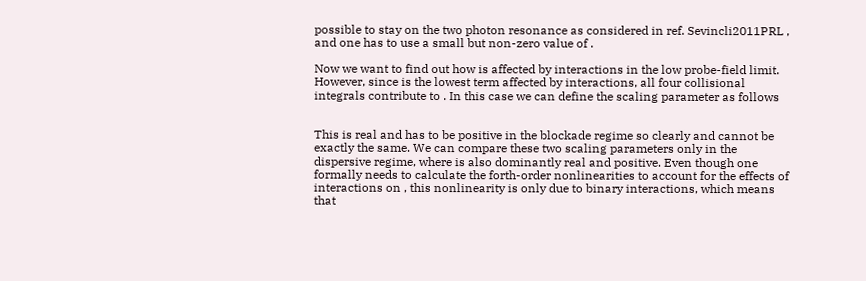possible to stay on the two photon resonance as considered in ref. Sevincli2011PRL , and one has to use a small but non-zero value of .

Now we want to find out how is affected by interactions in the low probe-field limit. However, since is the lowest term affected by interactions, all four collisional integrals contribute to . In this case we can define the scaling parameter as follows


This is real and has to be positive in the blockade regime so clearly and cannot be exactly the same. We can compare these two scaling parameters only in the dispersive regime, where is also dominantly real and positive. Even though one formally needs to calculate the forth-order nonlinearities to account for the effects of interactions on , this nonlinearity is only due to binary interactions, which means that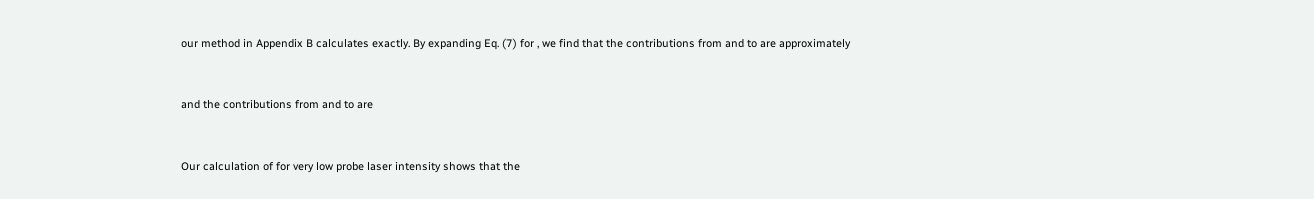our method in Appendix B calculates exactly. By expanding Eq. (7) for , we find that the contributions from and to are approximately


and the contributions from and to are


Our calculation of for very low probe laser intensity shows that the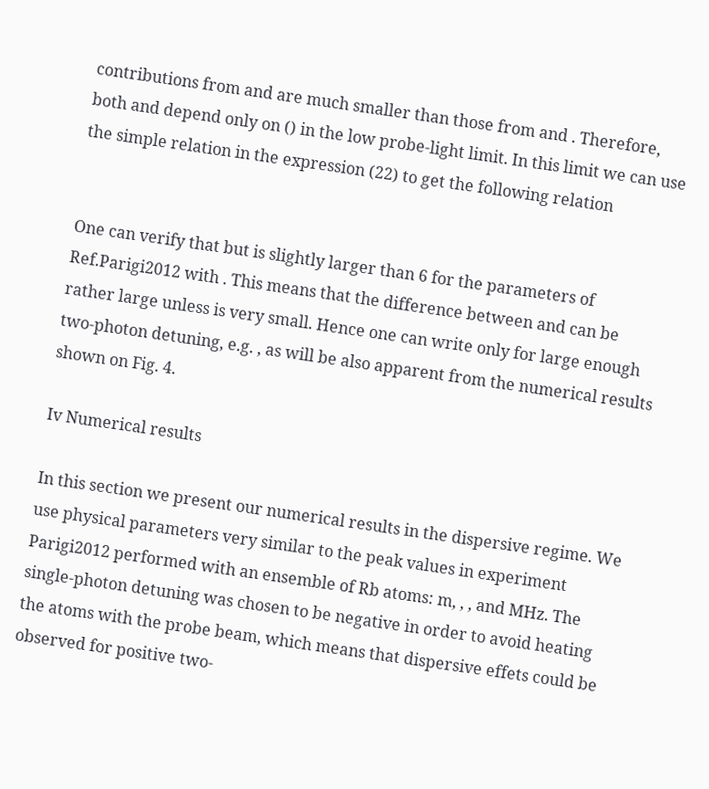contributions from and are much smaller than those from and . Therefore, both and depend only on () in the low probe-light limit. In this limit we can use the simple relation in the expression (22) to get the following relation


One can verify that but is slightly larger than 6 for the parameters of Ref.Parigi2012 with . This means that the difference between and can be rather large unless is very small. Hence one can write only for large enough two-photon detuning, e.g. , as will be also apparent from the numerical results shown on Fig. 4.

Iv Numerical results

In this section we present our numerical results in the dispersive regime. We use physical parameters very similar to the peak values in experiment Parigi2012 performed with an ensemble of Rb atoms: m, , , and MHz. The single-photon detuning was chosen to be negative in order to avoid heating the atoms with the probe beam, which means that dispersive effets could be observed for positive two-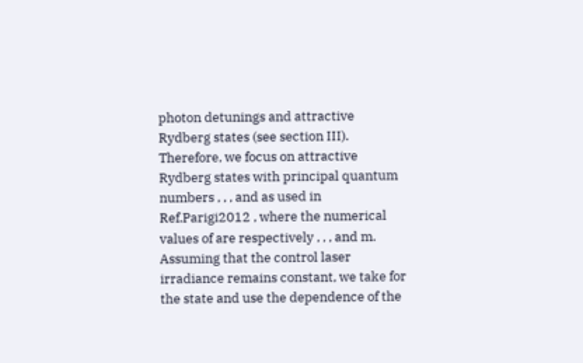photon detunings and attractive Rydberg states (see section III). Therefore, we focus on attractive Rydberg states with principal quantum numbers , , , and as used in Ref.Parigi2012 , where the numerical values of are respectively , , , and m. Assuming that the control laser irradiance remains constant, we take for the state and use the dependence of the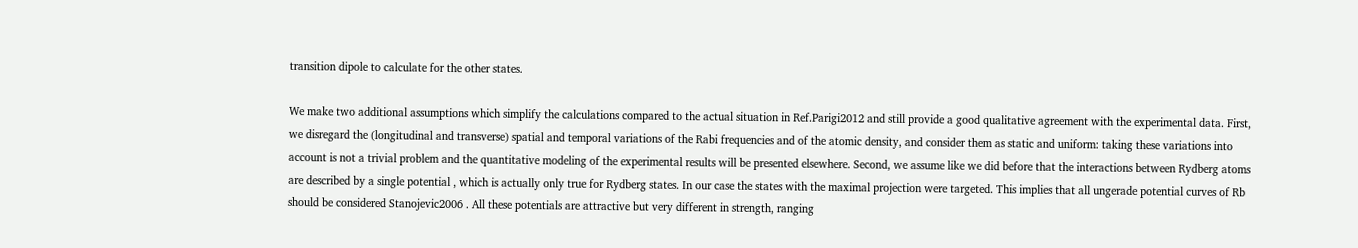transition dipole to calculate for the other states.

We make two additional assumptions which simplify the calculations compared to the actual situation in Ref.Parigi2012 and still provide a good qualitative agreement with the experimental data. First, we disregard the (longitudinal and transverse) spatial and temporal variations of the Rabi frequencies and of the atomic density, and consider them as static and uniform: taking these variations into account is not a trivial problem and the quantitative modeling of the experimental results will be presented elsewhere. Second, we assume like we did before that the interactions between Rydberg atoms are described by a single potential , which is actually only true for Rydberg states. In our case the states with the maximal projection were targeted. This implies that all ungerade potential curves of Rb should be considered Stanojevic2006 . All these potentials are attractive but very different in strength, ranging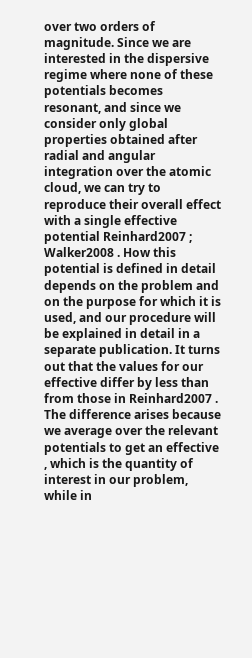over two orders of magnitude. Since we are interested in the dispersive regime where none of these potentials becomes resonant, and since we consider only global properties obtained after radial and angular integration over the atomic cloud, we can try to reproduce their overall effect with a single effective potential Reinhard2007 ; Walker2008 . How this potential is defined in detail depends on the problem and on the purpose for which it is used, and our procedure will be explained in detail in a separate publication. It turns out that the values for our effective differ by less than from those in Reinhard2007 . The difference arises because we average over the relevant potentials to get an effective , which is the quantity of interest in our problem, while in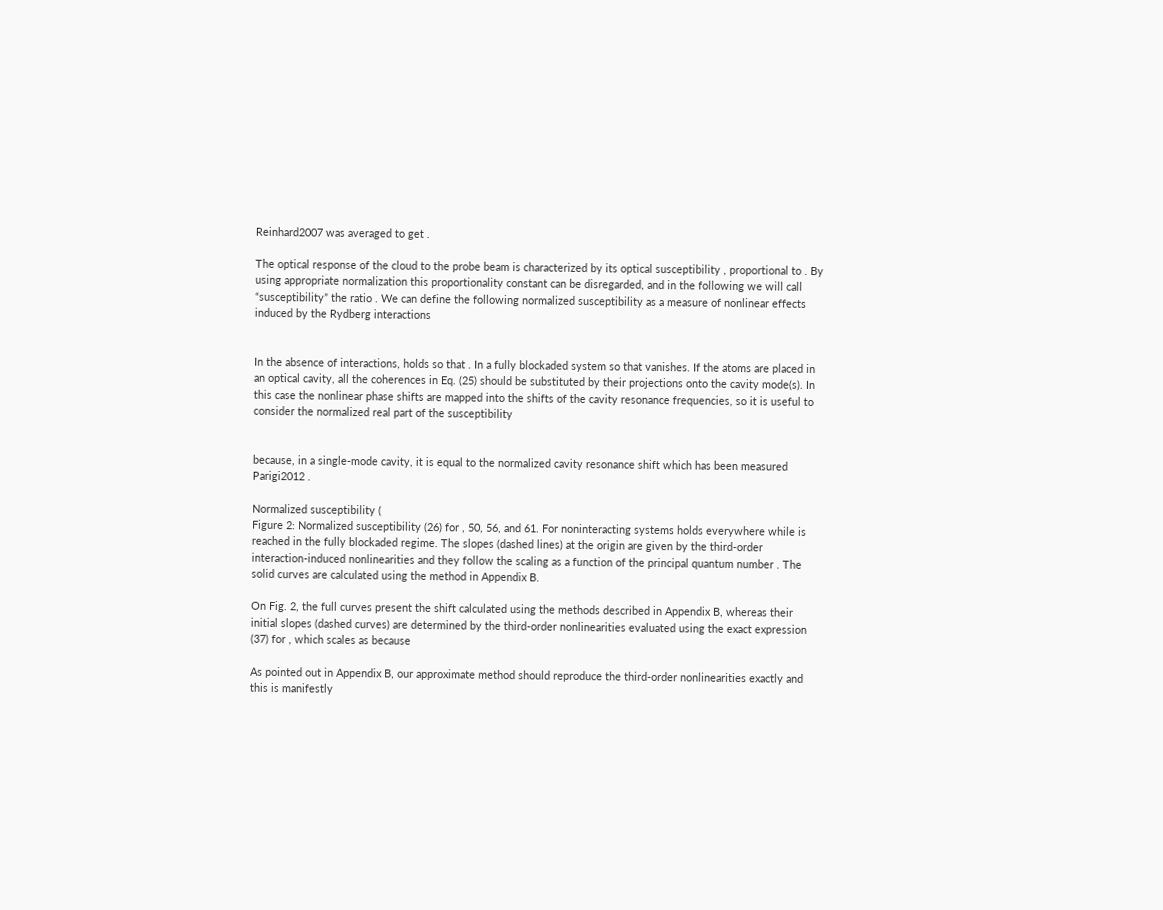Reinhard2007 was averaged to get .

The optical response of the cloud to the probe beam is characterized by its optical susceptibility , proportional to . By using appropriate normalization this proportionality constant can be disregarded, and in the following we will call “susceptibility” the ratio . We can define the following normalized susceptibility as a measure of nonlinear effects induced by the Rydberg interactions


In the absence of interactions, holds so that . In a fully blockaded system so that vanishes. If the atoms are placed in an optical cavity, all the coherences in Eq. (25) should be substituted by their projections onto the cavity mode(s). In this case the nonlinear phase shifts are mapped into the shifts of the cavity resonance frequencies, so it is useful to consider the normalized real part of the susceptibility


because, in a single-mode cavity, it is equal to the normalized cavity resonance shift which has been measured Parigi2012 .

Normalized susceptibility (
Figure 2: Normalized susceptibility (26) for , 50, 56, and 61. For noninteracting systems holds everywhere while is reached in the fully blockaded regime. The slopes (dashed lines) at the origin are given by the third-order interaction-induced nonlinearities and they follow the scaling as a function of the principal quantum number . The solid curves are calculated using the method in Appendix B.

On Fig. 2, the full curves present the shift calculated using the methods described in Appendix B, whereas their initial slopes (dashed curves) are determined by the third-order nonlinearities evaluated using the exact expression (37) for , which scales as because

As pointed out in Appendix B, our approximate method should reproduce the third-order nonlinearities exactly and this is manifestly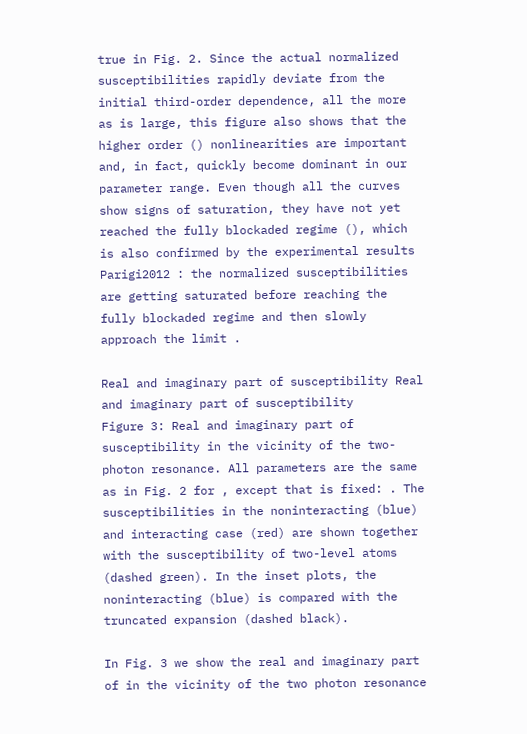true in Fig. 2. Since the actual normalized susceptibilities rapidly deviate from the initial third-order dependence, all the more as is large, this figure also shows that the higher order () nonlinearities are important and, in fact, quickly become dominant in our parameter range. Even though all the curves show signs of saturation, they have not yet reached the fully blockaded regime (), which is also confirmed by the experimental results Parigi2012 : the normalized susceptibilities are getting saturated before reaching the fully blockaded regime and then slowly approach the limit .

Real and imaginary part of susceptibility Real and imaginary part of susceptibility
Figure 3: Real and imaginary part of susceptibility in the vicinity of the two-photon resonance. All parameters are the same as in Fig. 2 for , except that is fixed: . The susceptibilities in the noninteracting (blue) and interacting case (red) are shown together with the susceptibility of two-level atoms (dashed green). In the inset plots, the noninteracting (blue) is compared with the truncated expansion (dashed black).

In Fig. 3 we show the real and imaginary part of in the vicinity of the two photon resonance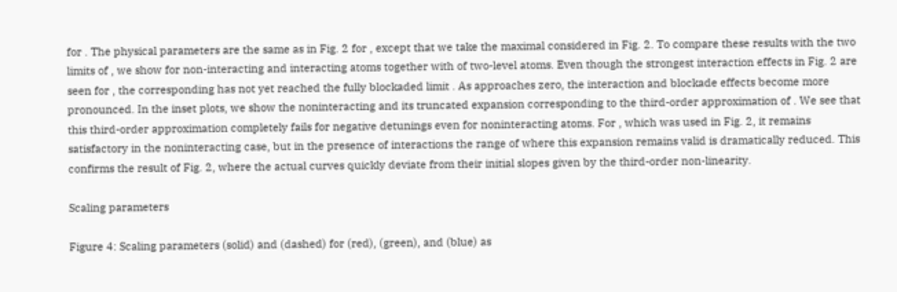for . The physical parameters are the same as in Fig. 2 for , except that we take the maximal considered in Fig. 2. To compare these results with the two limits of , we show for non-interacting and interacting atoms together with of two-level atoms. Even though the strongest interaction effects in Fig. 2 are seen for , the corresponding has not yet reached the fully blockaded limit . As approaches zero, the interaction and blockade effects become more pronounced. In the inset plots, we show the noninteracting and its truncated expansion corresponding to the third-order approximation of . We see that this third-order approximation completely fails for negative detunings even for noninteracting atoms. For , which was used in Fig. 2, it remains satisfactory in the noninteracting case, but in the presence of interactions the range of where this expansion remains valid is dramatically reduced. This confirms the result of Fig. 2, where the actual curves quickly deviate from their initial slopes given by the third-order non-linearity.

Scaling parameters

Figure 4: Scaling parameters (solid) and (dashed) for (red), (green), and (blue) as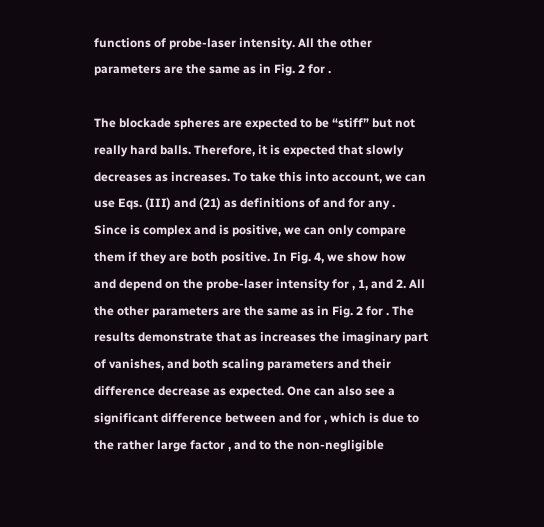functions of probe-laser intensity. All the other parameters are the same as in Fig. 2 for .

The blockade spheres are expected to be “stiff” but not really hard balls. Therefore, it is expected that slowly decreases as increases. To take this into account, we can use Eqs. (III) and (21) as definitions of and for any . Since is complex and is positive, we can only compare them if they are both positive. In Fig. 4, we show how and depend on the probe-laser intensity for , 1, and 2. All the other parameters are the same as in Fig. 2 for . The results demonstrate that as increases the imaginary part of vanishes, and both scaling parameters and their difference decrease as expected. One can also see a significant difference between and for , which is due to the rather large factor , and to the non-negligible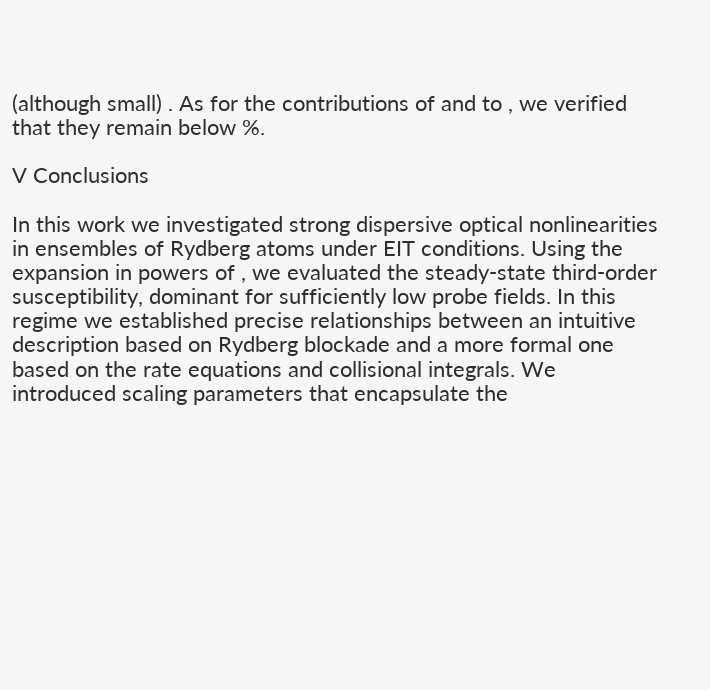(although small) . As for the contributions of and to , we verified that they remain below %.

V Conclusions

In this work we investigated strong dispersive optical nonlinearities in ensembles of Rydberg atoms under EIT conditions. Using the expansion in powers of , we evaluated the steady-state third-order susceptibility, dominant for sufficiently low probe fields. In this regime we established precise relationships between an intuitive description based on Rydberg blockade and a more formal one based on the rate equations and collisional integrals. We introduced scaling parameters that encapsulate the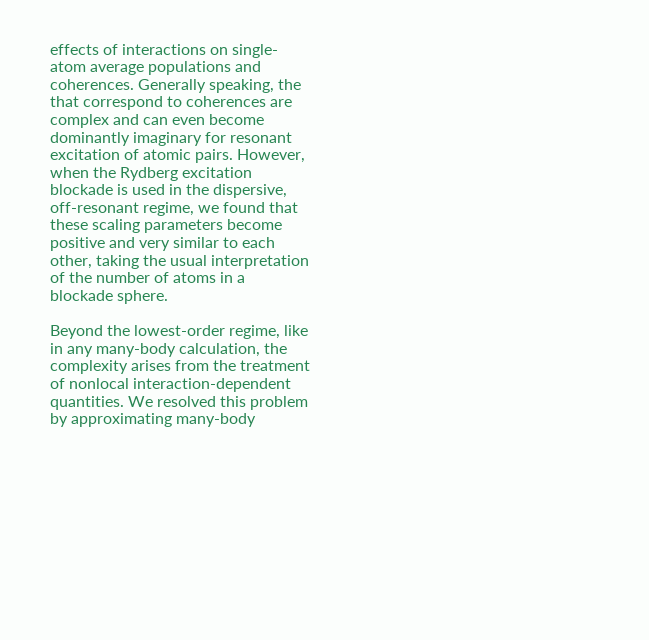effects of interactions on single-atom average populations and coherences. Generally speaking, the that correspond to coherences are complex and can even become dominantly imaginary for resonant excitation of atomic pairs. However, when the Rydberg excitation blockade is used in the dispersive, off-resonant regime, we found that these scaling parameters become positive and very similar to each other, taking the usual interpretation of the number of atoms in a blockade sphere.

Beyond the lowest-order regime, like in any many-body calculation, the complexity arises from the treatment of nonlocal interaction-dependent quantities. We resolved this problem by approximating many-body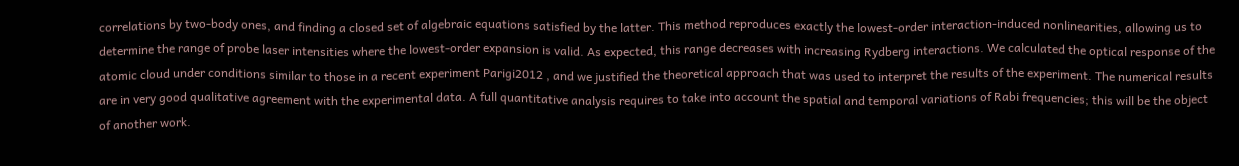correlations by two-body ones, and finding a closed set of algebraic equations satisfied by the latter. This method reproduces exactly the lowest-order interaction-induced nonlinearities, allowing us to determine the range of probe laser intensities where the lowest-order expansion is valid. As expected, this range decreases with increasing Rydberg interactions. We calculated the optical response of the atomic cloud under conditions similar to those in a recent experiment Parigi2012 , and we justified the theoretical approach that was used to interpret the results of the experiment. The numerical results are in very good qualitative agreement with the experimental data. A full quantitative analysis requires to take into account the spatial and temporal variations of Rabi frequencies; this will be the object of another work.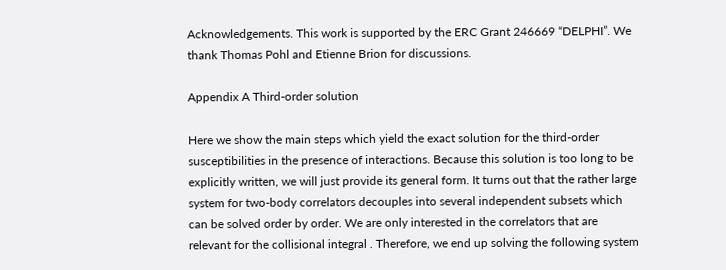Acknowledgements. This work is supported by the ERC Grant 246669 “DELPHI”. We thank Thomas Pohl and Etienne Brion for discussions.

Appendix A Third-order solution

Here we show the main steps which yield the exact solution for the third-order susceptibilities in the presence of interactions. Because this solution is too long to be explicitly written, we will just provide its general form. It turns out that the rather large system for two-body correlators decouples into several independent subsets which can be solved order by order. We are only interested in the correlators that are relevant for the collisional integral . Therefore, we end up solving the following system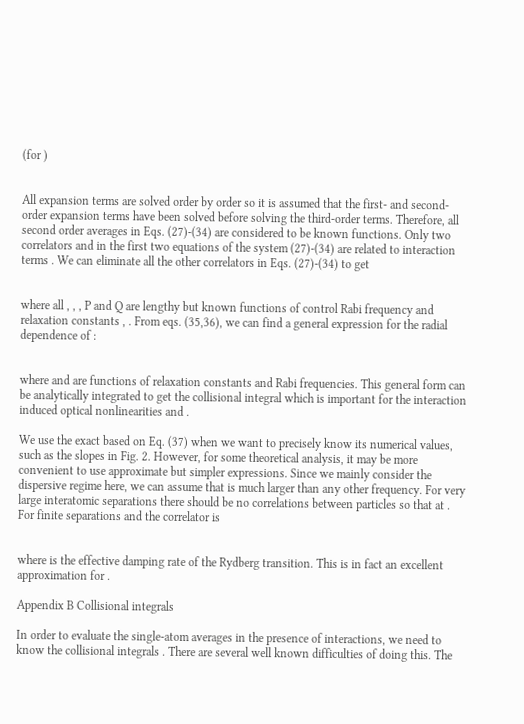(for )


All expansion terms are solved order by order so it is assumed that the first- and second-order expansion terms have been solved before solving the third-order terms. Therefore, all second order averages in Eqs. (27)-(34) are considered to be known functions. Only two correlators and in the first two equations of the system (27)-(34) are related to interaction terms . We can eliminate all the other correlators in Eqs. (27)-(34) to get


where all , , , P and Q are lengthy but known functions of control Rabi frequency and relaxation constants , . From eqs. (35,36), we can find a general expression for the radial dependence of :


where and are functions of relaxation constants and Rabi frequencies. This general form can be analytically integrated to get the collisional integral which is important for the interaction induced optical nonlinearities and .

We use the exact based on Eq. (37) when we want to precisely know its numerical values, such as the slopes in Fig. 2. However, for some theoretical analysis, it may be more convenient to use approximate but simpler expressions. Since we mainly consider the dispersive regime here, we can assume that is much larger than any other frequency. For very large interatomic separations there should be no correlations between particles so that at . For finite separations and the correlator is


where is the effective damping rate of the Rydberg transition. This is in fact an excellent approximation for .

Appendix B Collisional integrals

In order to evaluate the single-atom averages in the presence of interactions, we need to know the collisional integrals . There are several well known difficulties of doing this. The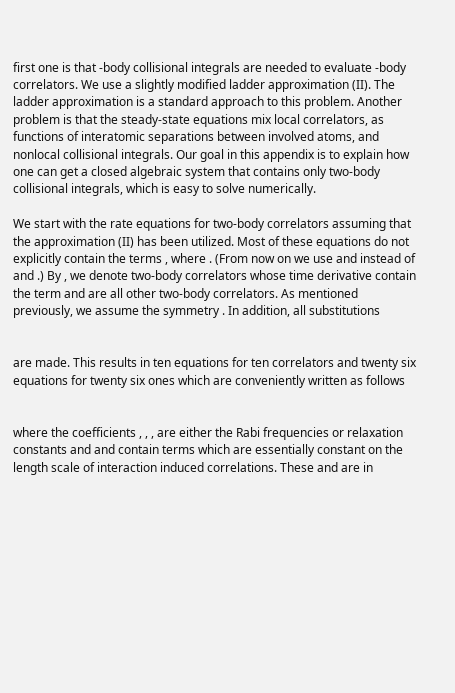first one is that -body collisional integrals are needed to evaluate -body correlators. We use a slightly modified ladder approximation (II). The ladder approximation is a standard approach to this problem. Another problem is that the steady-state equations mix local correlators, as functions of interatomic separations between involved atoms, and nonlocal collisional integrals. Our goal in this appendix is to explain how one can get a closed algebraic system that contains only two-body collisional integrals, which is easy to solve numerically.

We start with the rate equations for two-body correlators assuming that the approximation (II) has been utilized. Most of these equations do not explicitly contain the terms , where . (From now on we use and instead of and .) By , we denote two-body correlators whose time derivative contain the term and are all other two-body correlators. As mentioned previously, we assume the symmetry . In addition, all substitutions


are made. This results in ten equations for ten correlators and twenty six equations for twenty six ones which are conveniently written as follows


where the coefficients , , , are either the Rabi frequencies or relaxation constants and and contain terms which are essentially constant on the length scale of interaction induced correlations. These and are in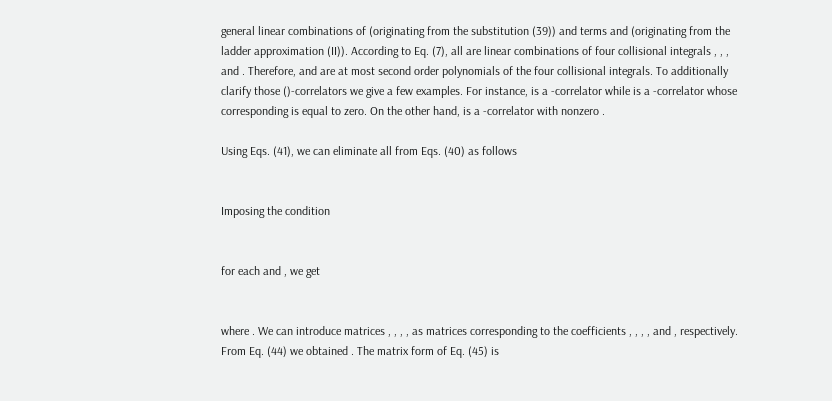general linear combinations of (originating from the substitution (39)) and terms and (originating from the ladder approximation (II)). According to Eq. (7), all are linear combinations of four collisional integrals , , , and . Therefore, and are at most second order polynomials of the four collisional integrals. To additionally clarify those ()-correlators we give a few examples. For instance, is a -correlator while is a -correlator whose corresponding is equal to zero. On the other hand, is a -correlator with nonzero .

Using Eqs. (41), we can eliminate all from Eqs. (40) as follows


Imposing the condition


for each and , we get


where . We can introduce matrices , , , , as matrices corresponding to the coefficients , , , , and , respectively. From Eq. (44) we obtained . The matrix form of Eq. (45) is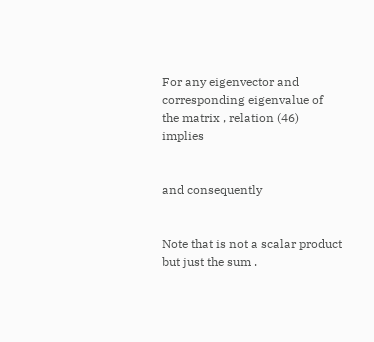For any eigenvector and corresponding eigenvalue of the matrix , relation (46) implies


and consequently


Note that is not a scalar product but just the sum .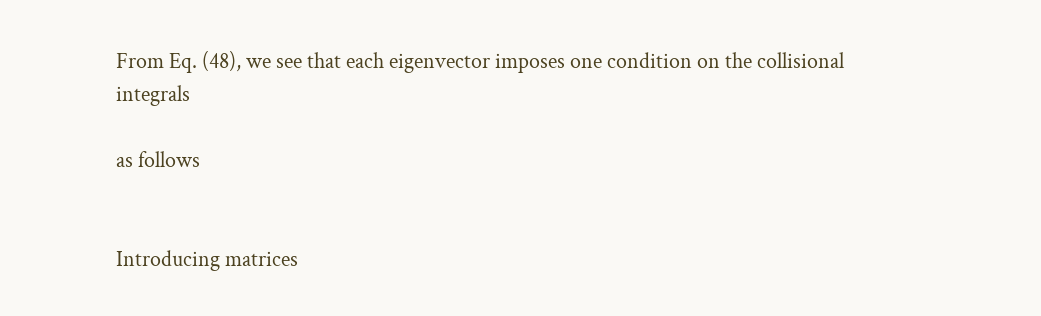From Eq. (48), we see that each eigenvector imposes one condition on the collisional integrals

as follows


Introducing matrices